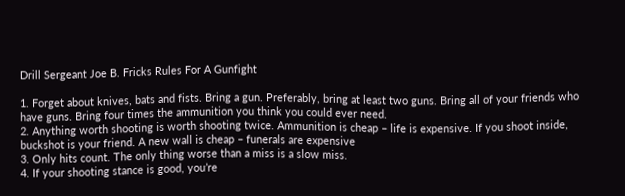Drill Sergeant Joe B. Fricks Rules For A Gunfight

1. Forget about knives, bats and fists. Bring a gun. Preferably, bring at least two guns. Bring all of your friends who have guns. Bring four times the ammunition you think you could ever need.
2. Anything worth shooting is worth shooting twice. Ammunition is cheap – life is expensive. If you shoot inside, buckshot is your friend. A new wall is cheap – funerals are expensive
3. Only hits count. The only thing worse than a miss is a slow miss.
4. If your shooting stance is good, you’re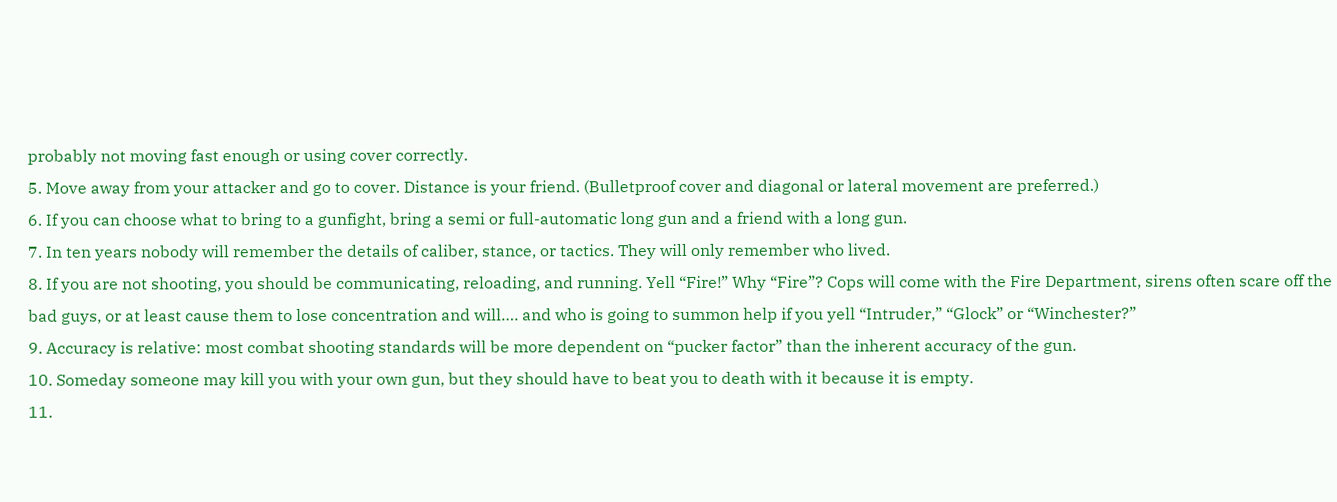probably not moving fast enough or using cover correctly.
5. Move away from your attacker and go to cover. Distance is your friend. (Bulletproof cover and diagonal or lateral movement are preferred.)
6. If you can choose what to bring to a gunfight, bring a semi or full-automatic long gun and a friend with a long gun.
7. In ten years nobody will remember the details of caliber, stance, or tactics. They will only remember who lived.
8. If you are not shooting, you should be communicating, reloading, and running. Yell “Fire!” Why “Fire”? Cops will come with the Fire Department, sirens often scare off the bad guys, or at least cause them to lose concentration and will…. and who is going to summon help if you yell “Intruder,” “Glock” or “Winchester?”
9. Accuracy is relative: most combat shooting standards will be more dependent on “pucker factor” than the inherent accuracy of the gun.
10. Someday someone may kill you with your own gun, but they should have to beat you to death with it because it is empty.
11.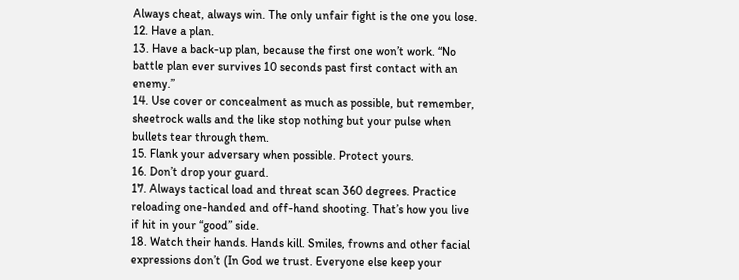Always cheat, always win. The only unfair fight is the one you lose.
12. Have a plan.
13. Have a back-up plan, because the first one won’t work. “No battle plan ever survives 10 seconds past first contact with an enemy.”
14. Use cover or concealment as much as possible, but remember, sheetrock walls and the like stop nothing but your pulse when bullets tear through them.
15. Flank your adversary when possible. Protect yours.
16. Don’t drop your guard.
17. Always tactical load and threat scan 360 degrees. Practice reloading one-handed and off-hand shooting. That’s how you live if hit in your “good” side.
18. Watch their hands. Hands kill. Smiles, frowns and other facial expressions don’t (In God we trust. Everyone else keep your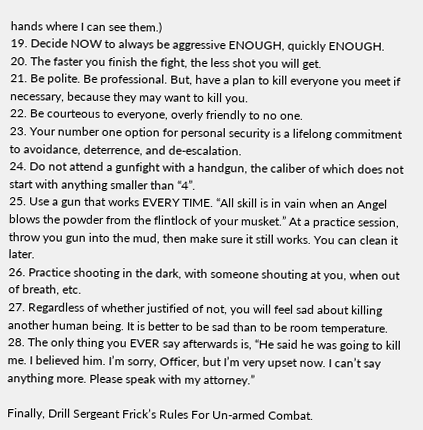hands where I can see them.)
19. Decide NOW to always be aggressive ENOUGH, quickly ENOUGH.
20. The faster you finish the fight, the less shot you will get.
21. Be polite. Be professional. But, have a plan to kill everyone you meet if necessary, because they may want to kill you.
22. Be courteous to everyone, overly friendly to no one.
23. Your number one option for personal security is a lifelong commitment to avoidance, deterrence, and de-escalation.
24. Do not attend a gunfight with a handgun, the caliber of which does not start with anything smaller than “4”.
25. Use a gun that works EVERY TIME. “All skill is in vain when an Angel blows the powder from the flintlock of your musket.” At a practice session, throw you gun into the mud, then make sure it still works. You can clean it later.
26. Practice shooting in the dark, with someone shouting at you, when out of breath, etc.
27. Regardless of whether justified of not, you will feel sad about killing another human being. It is better to be sad than to be room temperature.
28. The only thing you EVER say afterwards is, “He said he was going to kill me. I believed him. I’m sorry, Officer, but I’m very upset now. I can’t say anything more. Please speak with my attorney.”

Finally, Drill Sergeant Frick’s Rules For Un-armed Combat.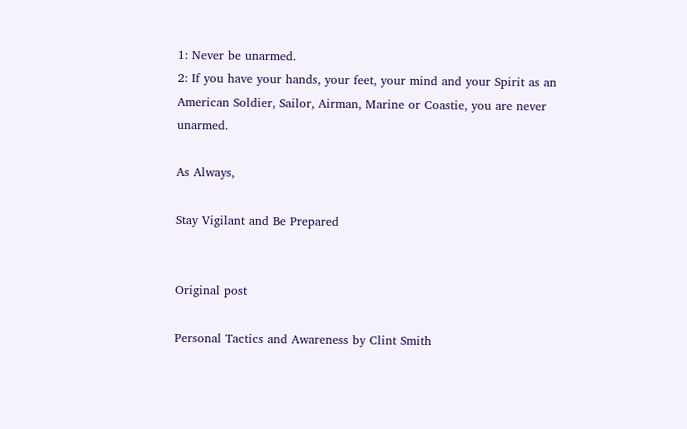1: Never be unarmed.
2: If you have your hands, your feet, your mind and your Spirit as an American Soldier, Sailor, Airman, Marine or Coastie, you are never unarmed.

As Always,

Stay Vigilant and Be Prepared


Original post

Personal Tactics and Awareness by Clint Smith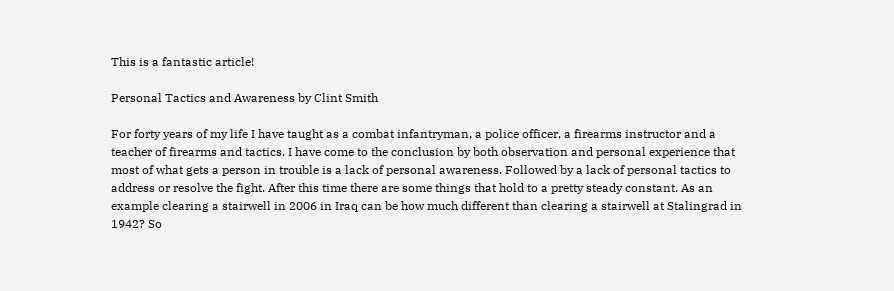This is a fantastic article!

Personal Tactics and Awareness by Clint Smith

For forty years of my life I have taught as a combat infantryman, a police officer, a firearms instructor and a teacher of firearms and tactics. I have come to the conclusion by both observation and personal experience that most of what gets a person in trouble is a lack of personal awareness. Followed by a lack of personal tactics to address or resolve the fight. After this time there are some things that hold to a pretty steady constant. As an example clearing a stairwell in 2006 in Iraq can be how much different than clearing a stairwell at Stalingrad in 1942? So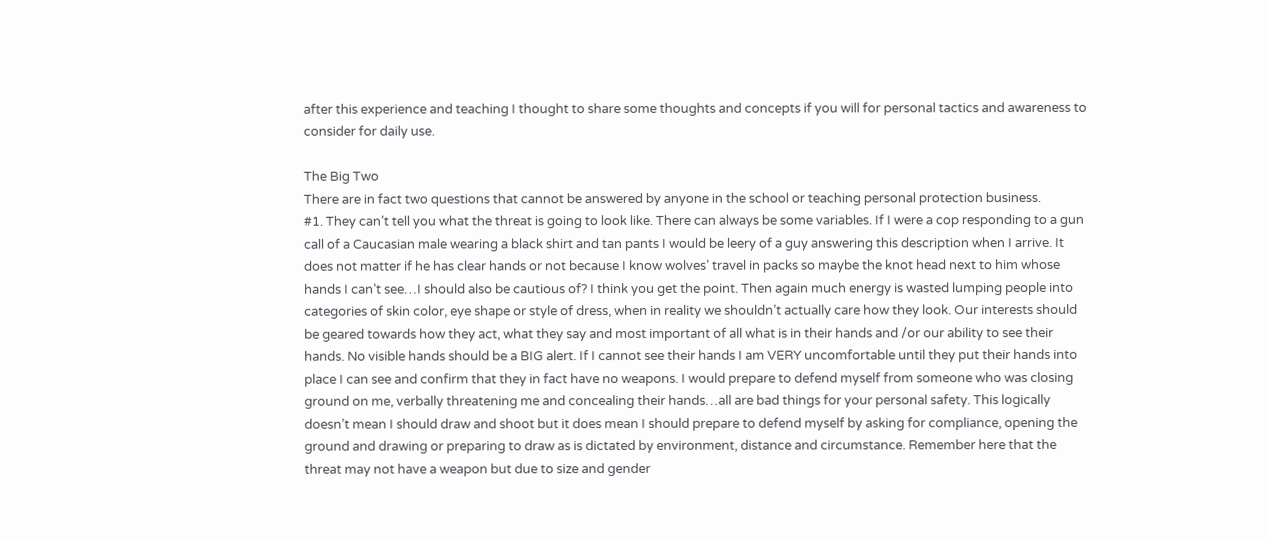after this experience and teaching I thought to share some thoughts and concepts if you will for personal tactics and awareness to consider for daily use.

The Big Two
There are in fact two questions that cannot be answered by anyone in the school or teaching personal protection business.
#1. They can’t tell you what the threat is going to look like. There can always be some variables. If I were a cop responding to a gun call of a Caucasian male wearing a black shirt and tan pants I would be leery of a guy answering this description when I arrive. It does not matter if he has clear hands or not because I know wolves’ travel in packs so maybe the knot head next to him whose hands I can’t see…I should also be cautious of? I think you get the point. Then again much energy is wasted lumping people into categories of skin color, eye shape or style of dress, when in reality we shouldn’t actually care how they look. Our interests should be geared towards how they act, what they say and most important of all what is in their hands and /or our ability to see their hands. No visible hands should be a BIG alert. If I cannot see their hands I am VERY uncomfortable until they put their hands into place I can see and confirm that they in fact have no weapons. I would prepare to defend myself from someone who was closing ground on me, verbally threatening me and concealing their hands…all are bad things for your personal safety. This logically doesn’t mean I should draw and shoot but it does mean I should prepare to defend myself by asking for compliance, opening the ground and drawing or preparing to draw as is dictated by environment, distance and circumstance. Remember here that the threat may not have a weapon but due to size and gender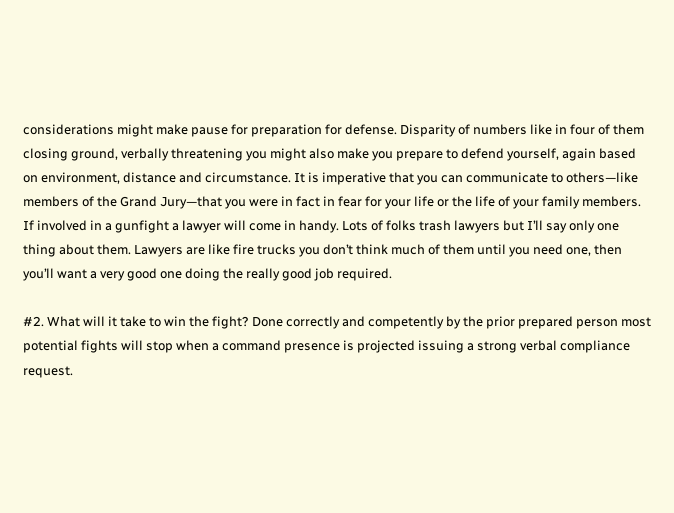considerations might make pause for preparation for defense. Disparity of numbers like in four of them closing ground, verbally threatening you might also make you prepare to defend yourself, again based on environment, distance and circumstance. It is imperative that you can communicate to others—like members of the Grand Jury—that you were in fact in fear for your life or the life of your family members. If involved in a gunfight a lawyer will come in handy. Lots of folks trash lawyers but I’ll say only one thing about them. Lawyers are like fire trucks you don’t think much of them until you need one, then you’ll want a very good one doing the really good job required.

#2. What will it take to win the fight? Done correctly and competently by the prior prepared person most potential fights will stop when a command presence is projected issuing a strong verbal compliance request.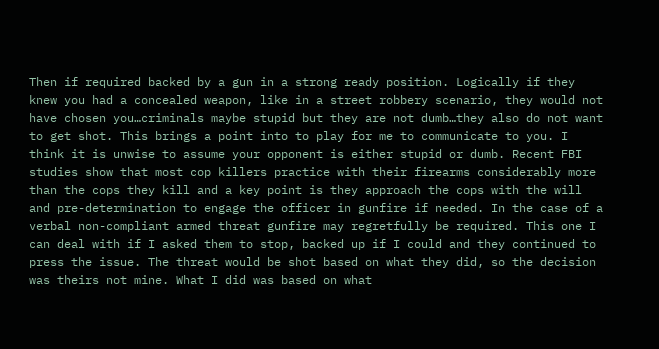Then if required backed by a gun in a strong ready position. Logically if they knew you had a concealed weapon, like in a street robbery scenario, they would not have chosen you…criminals maybe stupid but they are not dumb…they also do not want to get shot. This brings a point into to play for me to communicate to you. I think it is unwise to assume your opponent is either stupid or dumb. Recent FBI studies show that most cop killers practice with their firearms considerably more than the cops they kill and a key point is they approach the cops with the will and pre-determination to engage the officer in gunfire if needed. In the case of a verbal non-compliant armed threat gunfire may regretfully be required. This one I can deal with if I asked them to stop, backed up if I could and they continued to press the issue. The threat would be shot based on what they did, so the decision was theirs not mine. What I did was based on what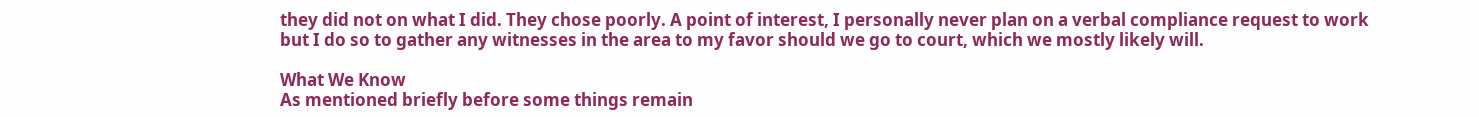they did not on what I did. They chose poorly. A point of interest, I personally never plan on a verbal compliance request to work but I do so to gather any witnesses in the area to my favor should we go to court, which we mostly likely will.

What We Know
As mentioned briefly before some things remain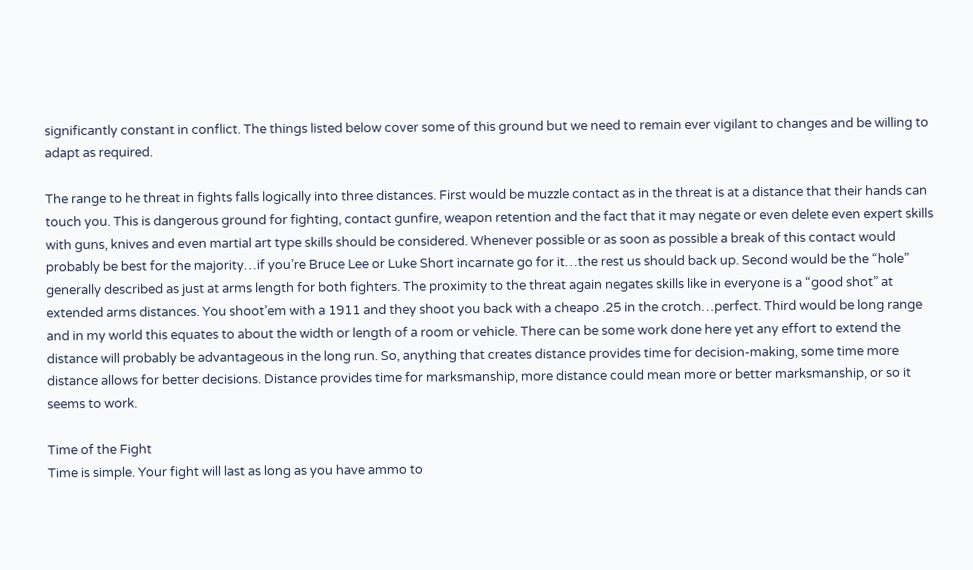significantly constant in conflict. The things listed below cover some of this ground but we need to remain ever vigilant to changes and be willing to adapt as required.

The range to he threat in fights falls logically into three distances. First would be muzzle contact as in the threat is at a distance that their hands can touch you. This is dangerous ground for fighting, contact gunfire, weapon retention and the fact that it may negate or even delete even expert skills with guns, knives and even martial art type skills should be considered. Whenever possible or as soon as possible a break of this contact would probably be best for the majority…if you’re Bruce Lee or Luke Short incarnate go for it…the rest us should back up. Second would be the “hole” generally described as just at arms length for both fighters. The proximity to the threat again negates skills like in everyone is a “good shot” at extended arms distances. You shoot’em with a 1911 and they shoot you back with a cheapo .25 in the crotch…perfect. Third would be long range and in my world this equates to about the width or length of a room or vehicle. There can be some work done here yet any effort to extend the distance will probably be advantageous in the long run. So, anything that creates distance provides time for decision-making, some time more distance allows for better decisions. Distance provides time for marksmanship, more distance could mean more or better marksmanship, or so it seems to work.

Time of the Fight
Time is simple. Your fight will last as long as you have ammo to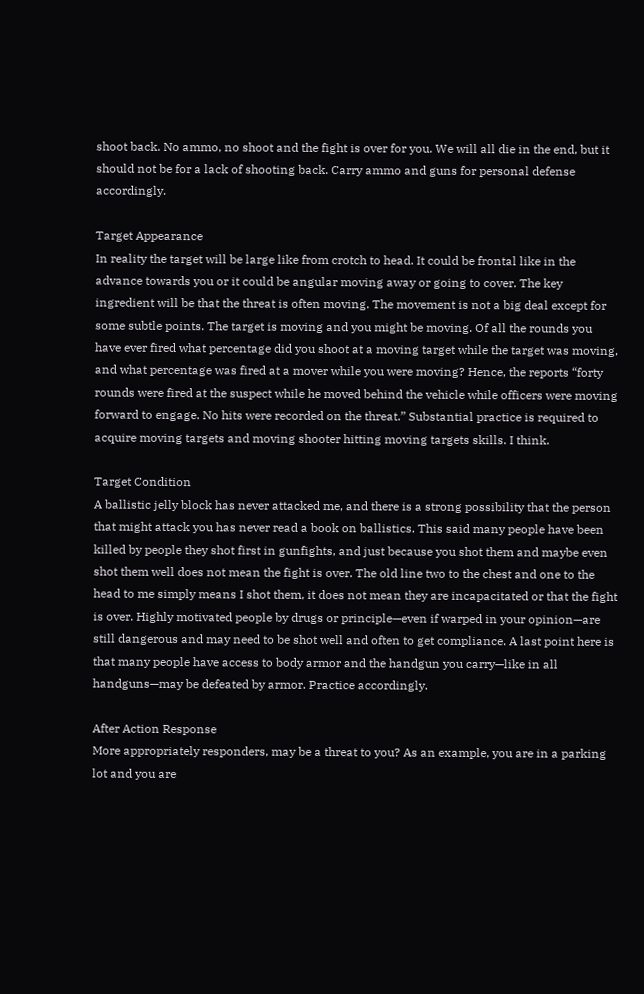shoot back. No ammo, no shoot and the fight is over for you. We will all die in the end, but it should not be for a lack of shooting back. Carry ammo and guns for personal defense accordingly.

Target Appearance
In reality the target will be large like from crotch to head. It could be frontal like in the advance towards you or it could be angular moving away or going to cover. The key ingredient will be that the threat is often moving. The movement is not a big deal except for some subtle points. The target is moving and you might be moving. Of all the rounds you have ever fired what percentage did you shoot at a moving target while the target was moving, and what percentage was fired at a mover while you were moving? Hence, the reports “forty rounds were fired at the suspect while he moved behind the vehicle while officers were moving forward to engage. No hits were recorded on the threat.” Substantial practice is required to acquire moving targets and moving shooter hitting moving targets skills. I think.

Target Condition
A ballistic jelly block has never attacked me, and there is a strong possibility that the person that might attack you has never read a book on ballistics. This said many people have been killed by people they shot first in gunfights, and just because you shot them and maybe even shot them well does not mean the fight is over. The old line two to the chest and one to the head to me simply means I shot them, it does not mean they are incapacitated or that the fight is over. Highly motivated people by drugs or principle—even if warped in your opinion—are still dangerous and may need to be shot well and often to get compliance. A last point here is that many people have access to body armor and the handgun you carry—like in all handguns—may be defeated by armor. Practice accordingly.

After Action Response
More appropriately responders, may be a threat to you? As an example, you are in a parking lot and you are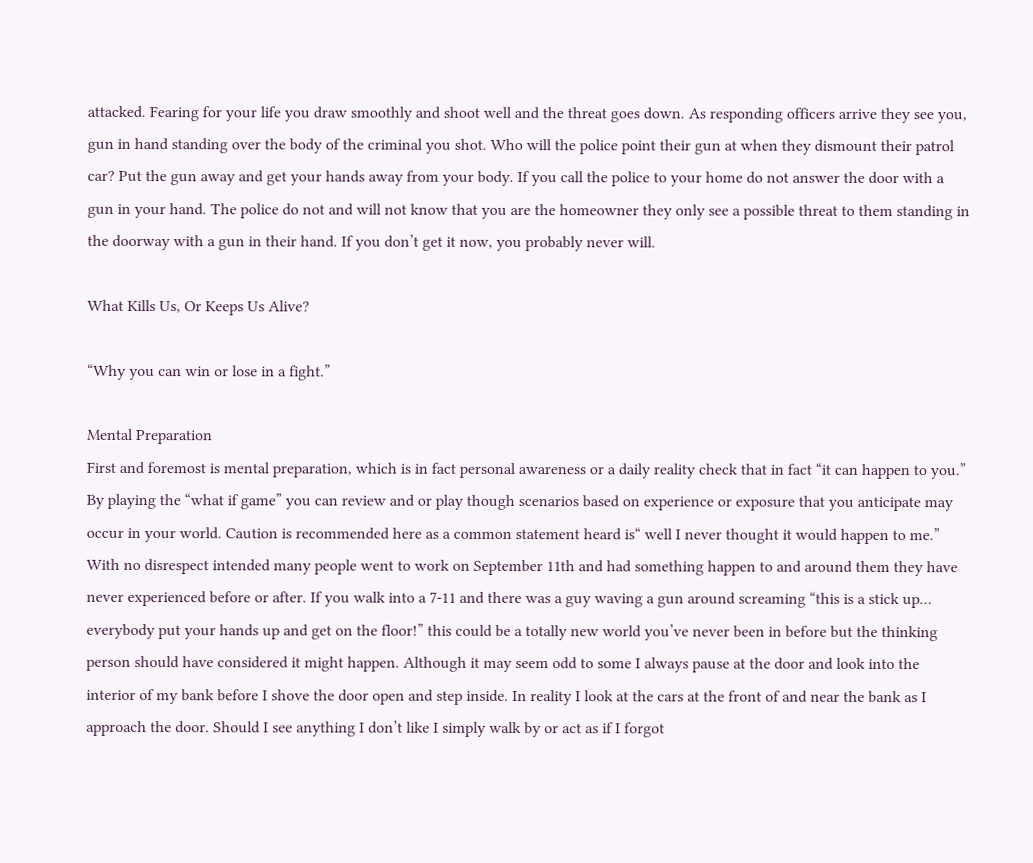attacked. Fearing for your life you draw smoothly and shoot well and the threat goes down. As responding officers arrive they see you, gun in hand standing over the body of the criminal you shot. Who will the police point their gun at when they dismount their patrol car? Put the gun away and get your hands away from your body. If you call the police to your home do not answer the door with a gun in your hand. The police do not and will not know that you are the homeowner they only see a possible threat to them standing in the doorway with a gun in their hand. If you don’t get it now, you probably never will.

What Kills Us, Or Keeps Us Alive?

“Why you can win or lose in a fight.”

Mental Preparation
First and foremost is mental preparation, which is in fact personal awareness or a daily reality check that in fact “it can happen to you.” By playing the “what if game” you can review and or play though scenarios based on experience or exposure that you anticipate may occur in your world. Caution is recommended here as a common statement heard is“ well I never thought it would happen to me.” With no disrespect intended many people went to work on September 11th and had something happen to and around them they have never experienced before or after. If you walk into a 7-11 and there was a guy waving a gun around screaming “this is a stick up… everybody put your hands up and get on the floor!” this could be a totally new world you’ve never been in before but the thinking person should have considered it might happen. Although it may seem odd to some I always pause at the door and look into the interior of my bank before I shove the door open and step inside. In reality I look at the cars at the front of and near the bank as I approach the door. Should I see anything I don’t like I simply walk by or act as if I forgot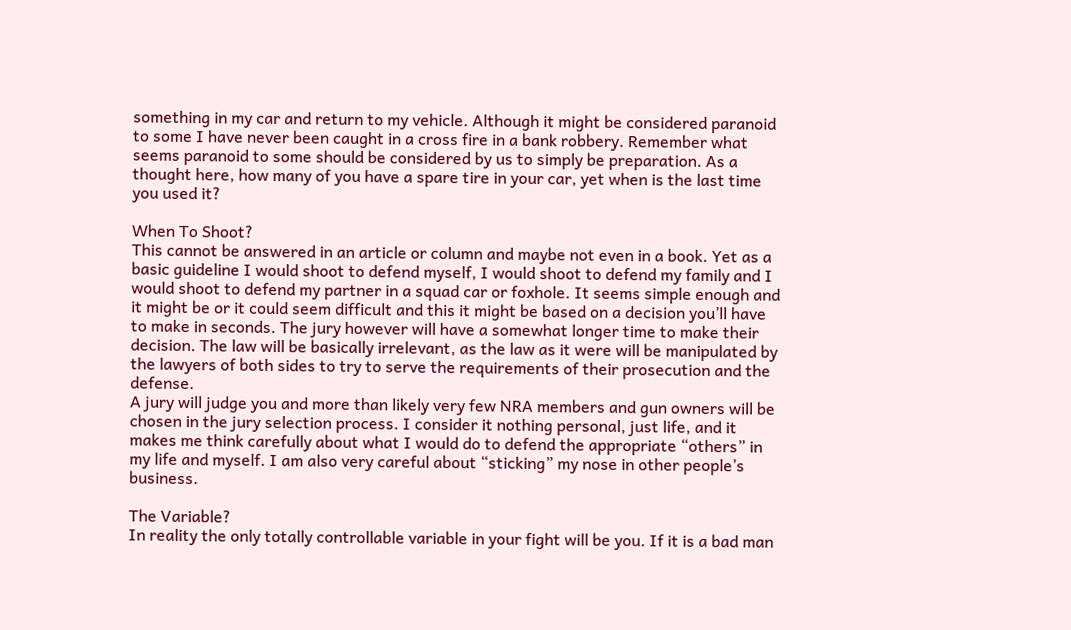something in my car and return to my vehicle. Although it might be considered paranoid to some I have never been caught in a cross fire in a bank robbery. Remember what seems paranoid to some should be considered by us to simply be preparation. As a thought here, how many of you have a spare tire in your car, yet when is the last time you used it?

When To Shoot?
This cannot be answered in an article or column and maybe not even in a book. Yet as a basic guideline I would shoot to defend myself, I would shoot to defend my family and I would shoot to defend my partner in a squad car or foxhole. It seems simple enough and it might be or it could seem difficult and this it might be based on a decision you’ll have to make in seconds. The jury however will have a somewhat longer time to make their decision. The law will be basically irrelevant, as the law as it were will be manipulated by the lawyers of both sides to try to serve the requirements of their prosecution and the defense.
A jury will judge you and more than likely very few NRA members and gun owners will be chosen in the jury selection process. I consider it nothing personal, just life, and it makes me think carefully about what I would do to defend the appropriate “others” in my life and myself. I am also very careful about “sticking” my nose in other people’s business.

The Variable?
In reality the only totally controllable variable in your fight will be you. If it is a bad man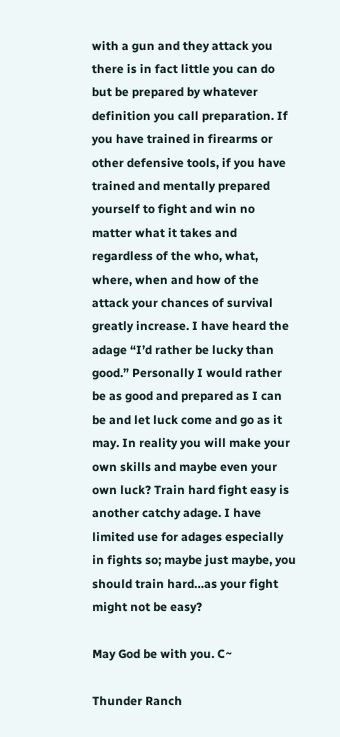with a gun and they attack you there is in fact little you can do but be prepared by whatever definition you call preparation. If you have trained in firearms or other defensive tools, if you have trained and mentally prepared yourself to fight and win no matter what it takes and regardless of the who, what, where, when and how of the attack your chances of survival greatly increase. I have heard the adage “I’d rather be lucky than good.” Personally I would rather be as good and prepared as I can be and let luck come and go as it may. In reality you will make your own skills and maybe even your own luck? Train hard fight easy is another catchy adage. I have limited use for adages especially in fights so; maybe just maybe, you should train hard…as your fight might not be easy?

May God be with you. C~

Thunder Ranch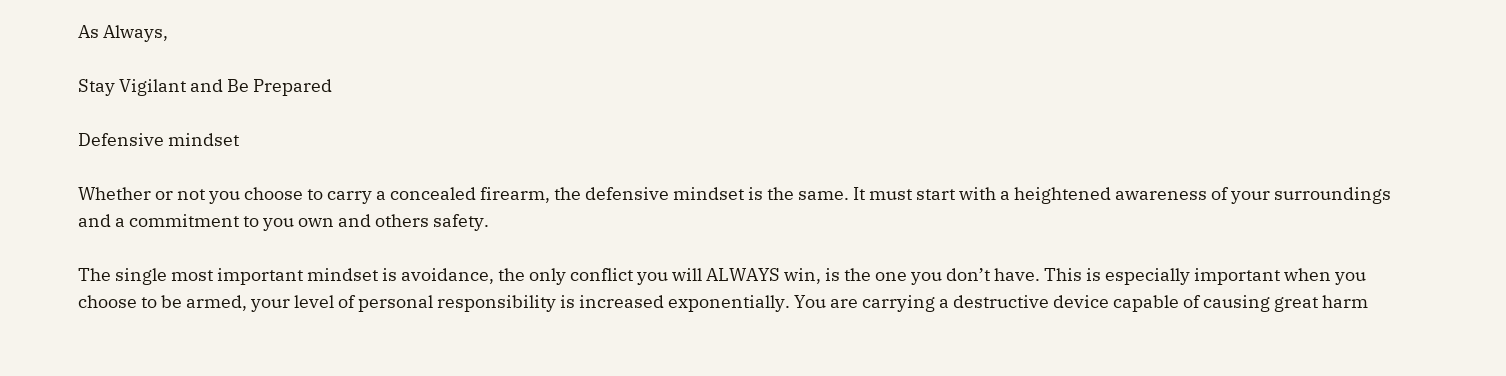As Always,

Stay Vigilant and Be Prepared

Defensive mindset

Whether or not you choose to carry a concealed firearm, the defensive mindset is the same. It must start with a heightened awareness of your surroundings and a commitment to you own and others safety.

The single most important mindset is avoidance, the only conflict you will ALWAYS win, is the one you don’t have. This is especially important when you choose to be armed, your level of personal responsibility is increased exponentially. You are carrying a destructive device capable of causing great harm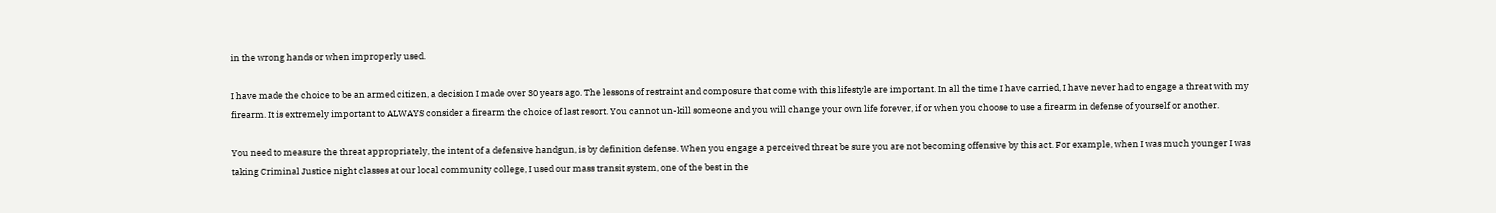in the wrong hands or when improperly used.

I have made the choice to be an armed citizen, a decision I made over 30 years ago. The lessons of restraint and composure that come with this lifestyle are important. In all the time I have carried, I have never had to engage a threat with my firearm. It is extremely important to ALWAYS consider a firearm the choice of last resort. You cannot un-kill someone and you will change your own life forever, if or when you choose to use a firearm in defense of yourself or another.

You need to measure the threat appropriately, the intent of a defensive handgun, is by definition defense. When you engage a perceived threat be sure you are not becoming offensive by this act. For example, when I was much younger I was taking Criminal Justice night classes at our local community college, I used our mass transit system, one of the best in the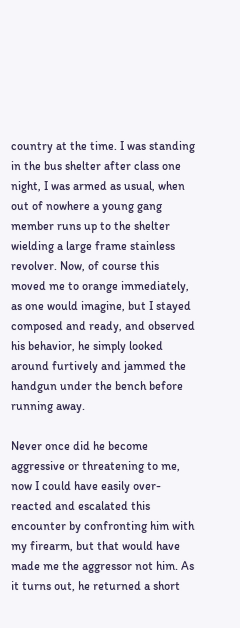country at the time. I was standing in the bus shelter after class one night, I was armed as usual, when out of nowhere a young gang member runs up to the shelter wielding a large frame stainless revolver. Now, of course this moved me to orange immediately, as one would imagine, but I stayed composed and ready, and observed his behavior, he simply looked around furtively and jammed the handgun under the bench before running away.

Never once did he become aggressive or threatening to me, now I could have easily over-reacted and escalated this encounter by confronting him with my firearm, but that would have made me the aggressor not him. As it turns out, he returned a short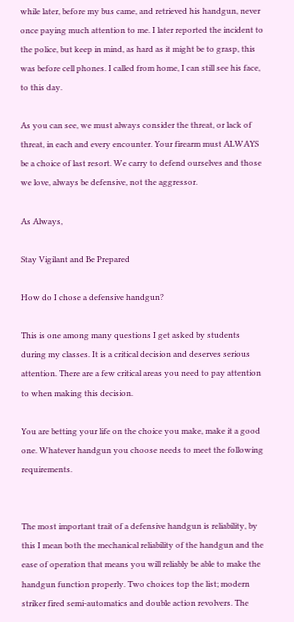while later, before my bus came, and retrieved his handgun, never once paying much attention to me. I later reported the incident to the police, but keep in mind, as hard as it might be to grasp, this was before cell phones. I called from home, I can still see his face, to this day.

As you can see, we must always consider the threat, or lack of threat, in each and every encounter. Your firearm must ALWAYS be a choice of last resort. We carry to defend ourselves and those we love, always be defensive, not the aggressor.

As Always,

Stay Vigilant and Be Prepared

How do I chose a defensive handgun?

This is one among many questions I get asked by students during my classes. It is a critical decision and deserves serious attention. There are a few critical areas you need to pay attention to when making this decision.

You are betting your life on the choice you make, make it a good one. Whatever handgun you choose needs to meet the following requirements.


The most important trait of a defensive handgun is reliability, by this I mean both the mechanical reliability of the handgun and the ease of operation that means you will reliably be able to make the handgun function properly. Two choices top the list; modern striker fired semi-automatics and double action revolvers. The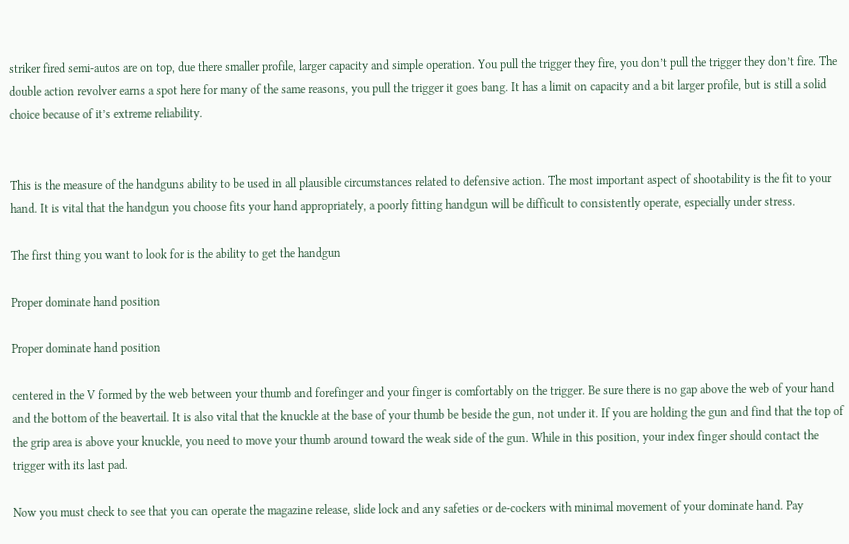striker fired semi-autos are on top, due there smaller profile, larger capacity and simple operation. You pull the trigger they fire, you don’t pull the trigger they don’t fire. The double action revolver earns a spot here for many of the same reasons, you pull the trigger it goes bang. It has a limit on capacity and a bit larger profile, but is still a solid choice because of it’s extreme reliability.


This is the measure of the handguns ability to be used in all plausible circumstances related to defensive action. The most important aspect of shootability is the fit to your hand. It is vital that the handgun you choose fits your hand appropriately, a poorly fitting handgun will be difficult to consistently operate, especially under stress.

The first thing you want to look for is the ability to get the handgun

Proper dominate hand position

Proper dominate hand position

centered in the V formed by the web between your thumb and forefinger and your finger is comfortably on the trigger. Be sure there is no gap above the web of your hand and the bottom of the beavertail. It is also vital that the knuckle at the base of your thumb be beside the gun, not under it. If you are holding the gun and find that the top of the grip area is above your knuckle, you need to move your thumb around toward the weak side of the gun. While in this position, your index finger should contact the trigger with its last pad.

Now you must check to see that you can operate the magazine release, slide lock and any safeties or de-cockers with minimal movement of your dominate hand. Pay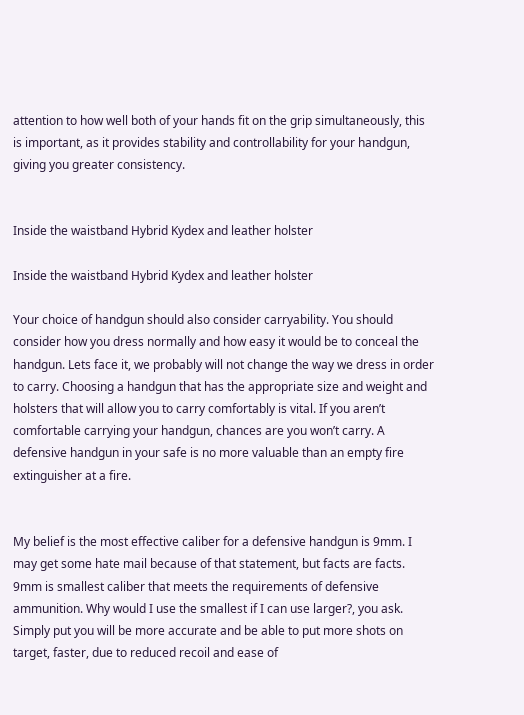attention to how well both of your hands fit on the grip simultaneously, this is important, as it provides stability and controllability for your handgun, giving you greater consistency.


Inside the waistband Hybrid Kydex and leather holster

Inside the waistband Hybrid Kydex and leather holster

Your choice of handgun should also consider carryability. You should consider how you dress normally and how easy it would be to conceal the handgun. Lets face it, we probably will not change the way we dress in order to carry. Choosing a handgun that has the appropriate size and weight and holsters that will allow you to carry comfortably is vital. If you aren’t comfortable carrying your handgun, chances are you won’t carry. A defensive handgun in your safe is no more valuable than an empty fire extinguisher at a fire.


My belief is the most effective caliber for a defensive handgun is 9mm. I may get some hate mail because of that statement, but facts are facts. 9mm is smallest caliber that meets the requirements of defensive ammunition. Why would I use the smallest if I can use larger?, you ask. Simply put you will be more accurate and be able to put more shots on target, faster, due to reduced recoil and ease of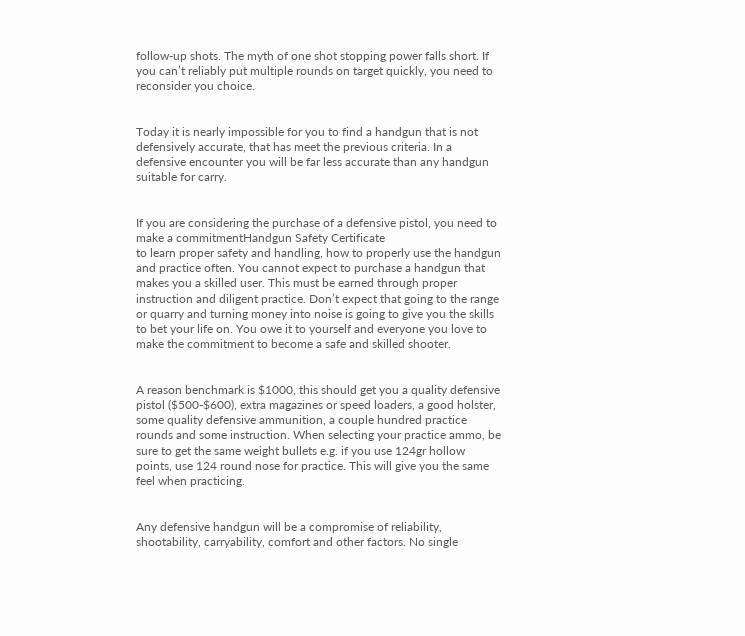follow-up shots. The myth of one shot stopping power falls short. If you can’t reliably put multiple rounds on target quickly, you need to reconsider you choice.


Today it is nearly impossible for you to find a handgun that is not defensively accurate, that has meet the previous criteria. In a defensive encounter you will be far less accurate than any handgun suitable for carry.


If you are considering the purchase of a defensive pistol, you need to make a commitmentHandgun Safety Certificate
to learn proper safety and handling, how to properly use the handgun and practice often. You cannot expect to purchase a handgun that makes you a skilled user. This must be earned through proper instruction and diligent practice. Don’t expect that going to the range or quarry and turning money into noise is going to give you the skills to bet your life on. You owe it to yourself and everyone you love to make the commitment to become a safe and skilled shooter.


A reason benchmark is $1000, this should get you a quality defensive pistol ($500-$600), extra magazines or speed loaders, a good holster, some quality defensive ammunition, a couple hundred practice rounds and some instruction. When selecting your practice ammo, be sure to get the same weight bullets e.g. if you use 124gr hollow points, use 124 round nose for practice. This will give you the same feel when practicing.


Any defensive handgun will be a compromise of reliability, shootability, carryability, comfort and other factors. No single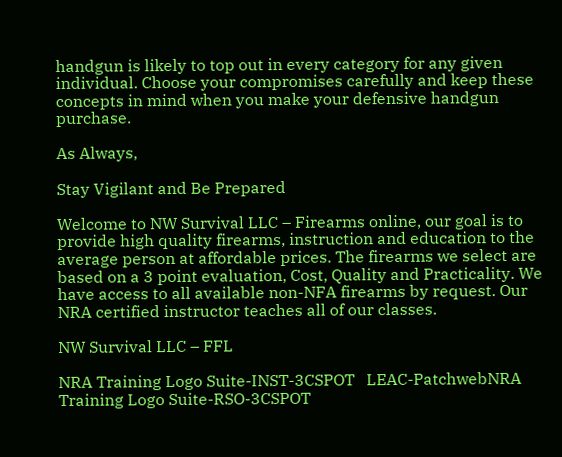handgun is likely to top out in every category for any given individual. Choose your compromises carefully and keep these concepts in mind when you make your defensive handgun purchase.

As Always,

Stay Vigilant and Be Prepared

Welcome to NW Survival LLC – Firearms online, our goal is to provide high quality firearms, instruction and education to the average person at affordable prices. The firearms we select are based on a 3 point evaluation, Cost, Quality and Practicality. We have access to all available non-NFA firearms by request. Our NRA certified instructor teaches all of our classes.

NW Survival LLC – FFL

NRA Training Logo Suite-INST-3CSPOT   LEAC-PatchwebNRA Training Logo Suite-RSO-3CSPOT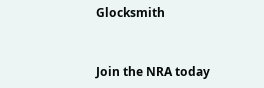Glocksmith


Join the NRA today